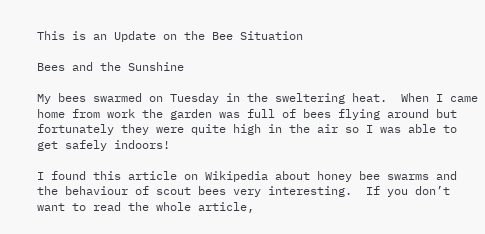This is an Update on the Bee Situation

Bees and the Sunshine

My bees swarmed on Tuesday in the sweltering heat.  When I came home from work the garden was full of bees flying around but fortunately they were quite high in the air so I was able to get safely indoors!

I found this article on Wikipedia about honey bee swarms and the behaviour of scout bees very interesting.  If you don’t want to read the whole article,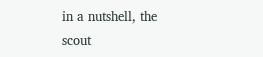in a nutshell, the scout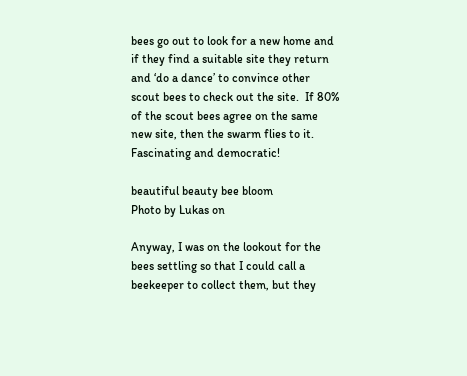bees go out to look for a new home and if they find a suitable site they return and ‘do a dance’ to convince other scout bees to check out the site.  If 80% of the scout bees agree on the same new site, then the swarm flies to it.  Fascinating and democratic!

beautiful beauty bee bloom
Photo by Lukas on

Anyway, I was on the lookout for the bees settling so that I could call a beekeeper to collect them, but they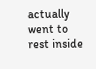actually went to rest inside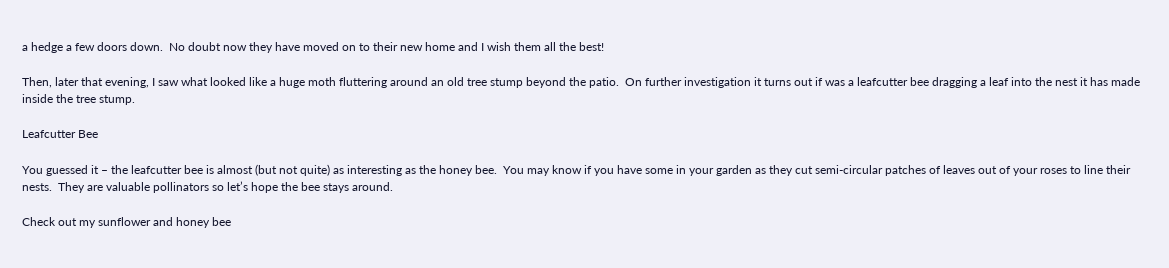a hedge a few doors down.  No doubt now they have moved on to their new home and I wish them all the best!

Then, later that evening, I saw what looked like a huge moth fluttering around an old tree stump beyond the patio.  On further investigation it turns out if was a leafcutter bee dragging a leaf into the nest it has made inside the tree stump.

Leafcutter Bee

You guessed it – the leafcutter bee is almost (but not quite) as interesting as the honey bee.  You may know if you have some in your garden as they cut semi-circular patches of leaves out of your roses to line their nests.  They are valuable pollinators so let’s hope the bee stays around.

Check out my sunflower and honey bee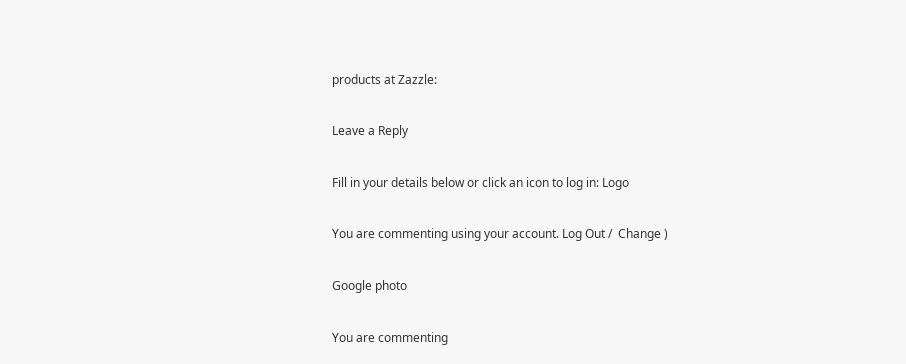products at Zazzle:

Leave a Reply

Fill in your details below or click an icon to log in: Logo

You are commenting using your account. Log Out /  Change )

Google photo

You are commenting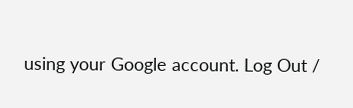using your Google account. Log Out /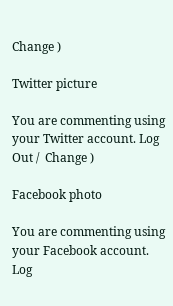Change )

Twitter picture

You are commenting using your Twitter account. Log Out /  Change )

Facebook photo

You are commenting using your Facebook account. Log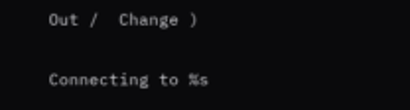Out /  Change )

Connecting to %s